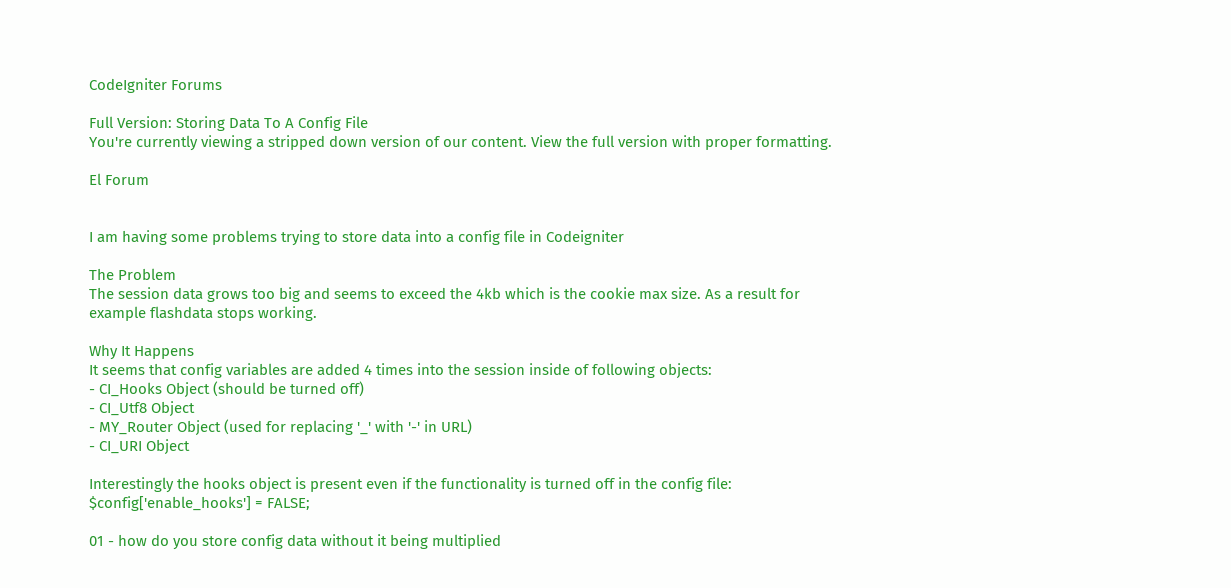CodeIgniter Forums

Full Version: Storing Data To A Config File
You're currently viewing a stripped down version of our content. View the full version with proper formatting.

El Forum


I am having some problems trying to store data into a config file in Codeigniter

The Problem
The session data grows too big and seems to exceed the 4kb which is the cookie max size. As a result for example flashdata stops working.

Why It Happens
It seems that config variables are added 4 times into the session inside of following objects:
- CI_Hooks Object (should be turned off)
- CI_Utf8 Object
- MY_Router Object (used for replacing '_' with '-' in URL)
- CI_URI Object

Interestingly the hooks object is present even if the functionality is turned off in the config file: $config['enable_hooks'] = FALSE;

01 - how do you store config data without it being multiplied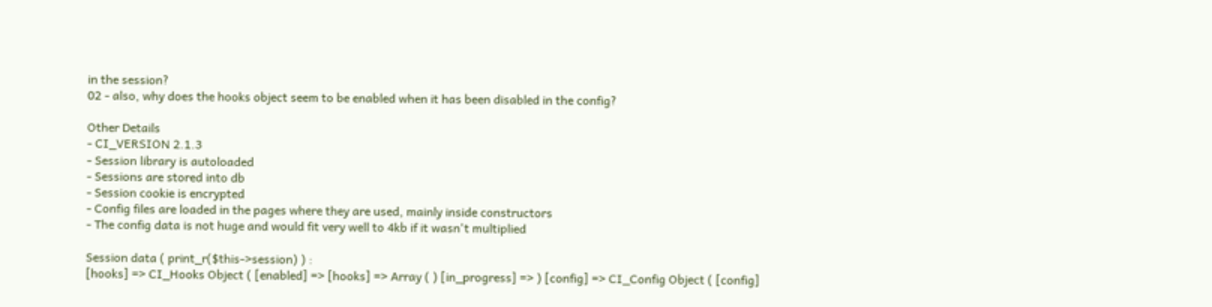in the session?
02 - also, why does the hooks object seem to be enabled when it has been disabled in the config?

Other Details
- CI_VERSION 2.1.3
- Session library is autoloaded
- Sessions are stored into db
- Session cookie is encrypted
- Config files are loaded in the pages where they are used, mainly inside constructors
- The config data is not huge and would fit very well to 4kb if it wasn't multiplied

Session data ( print_r($this->session) ) :
[hooks] => CI_Hooks Object ( [enabled] => [hooks] => Array ( ) [in_progress] => ) [config] => CI_Config Object ( [config]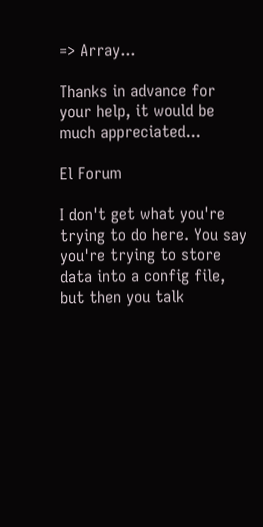=> Array...

Thanks in advance for your help, it would be much appreciated...

El Forum

I don't get what you're trying to do here. You say you're trying to store data into a config file, but then you talk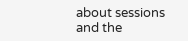about sessions and the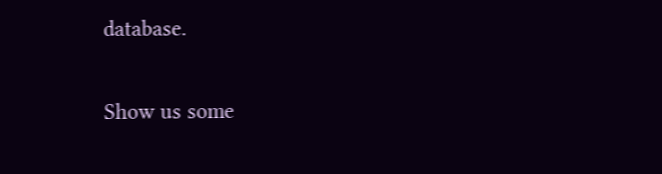database.

Show us some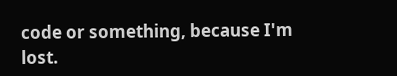code or something, because I'm lost.